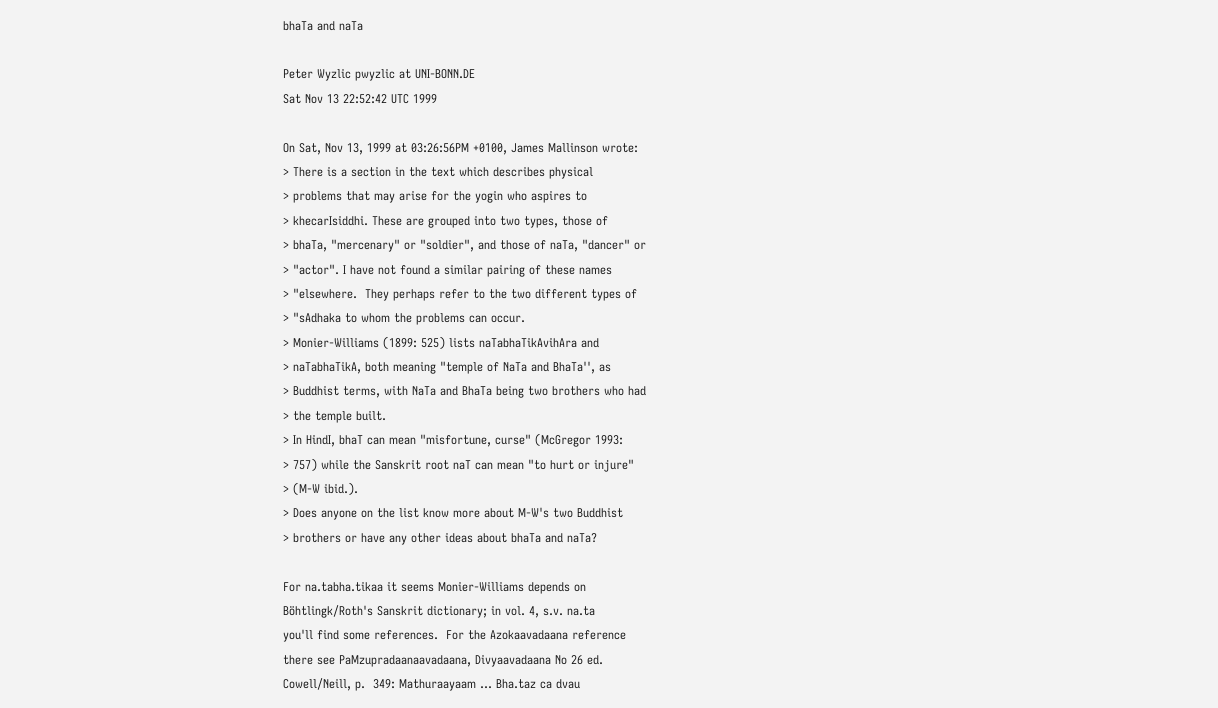bhaTa and naTa

Peter Wyzlic pwyzlic at UNI-BONN.DE
Sat Nov 13 22:52:42 UTC 1999

On Sat, Nov 13, 1999 at 03:26:56PM +0100, James Mallinson wrote:
> There is a section in the text which describes physical
> problems that may arise for the yogin who aspires to
> khecarIsiddhi. These are grouped into two types, those of
> bhaTa, "mercenary" or "soldier", and those of naTa, "dancer" or
> "actor". I have not found a similar pairing of these names
> "elsewhere.  They perhaps refer to the two different types of
> "sAdhaka to whom the problems can occur.
> Monier-Williams (1899: 525) lists naTabhaTikAvihAra and
> naTabhaTikA, both meaning "temple of NaTa and BhaTa'', as
> Buddhist terms, with NaTa and BhaTa being two brothers who had
> the temple built.
> In HindI, bhaT can mean "misfortune, curse" (McGregor 1993:
> 757) while the Sanskrit root naT can mean "to hurt or injure"
> (M-W ibid.).
> Does anyone on the list know more about M-W's two Buddhist
> brothers or have any other ideas about bhaTa and naTa?

For na.tabha.tikaa it seems Monier-Williams depends on
Böhtlingk/Roth's Sanskrit dictionary; in vol. 4, s.v. na.ta
you'll find some references.  For the Azokaavadaana reference
there see PaMzupradaanaavadaana, Divyaavadaana No 26 ed.
Cowell/Neill, p.  349: Mathuraayaam ... Bha.taz ca dvau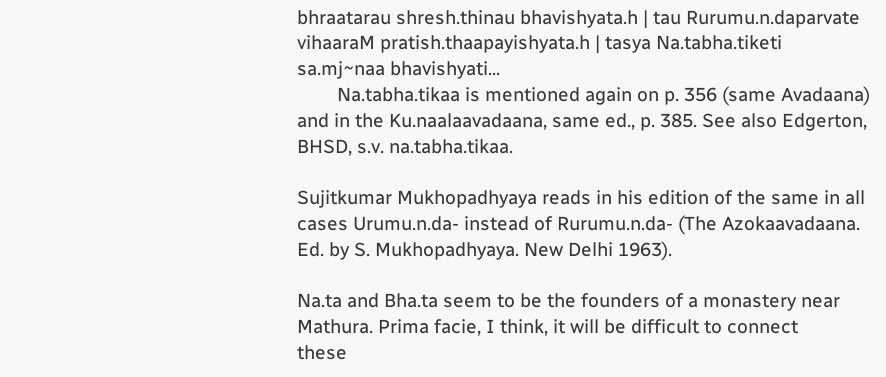bhraatarau shresh.thinau bhavishyata.h | tau Rurumu.n.daparvate
vihaaraM pratish.thaapayishyata.h | tasya Na.tabha.tiketi
sa.mj~naa bhavishyati...
        Na.tabha.tikaa is mentioned again on p. 356 (same Avadaana)
and in the Ku.naalaavadaana, same ed., p. 385. See also Edgerton,
BHSD, s.v. na.tabha.tikaa.

Sujitkumar Mukhopadhyaya reads in his edition of the same in all
cases Urumu.n.da- instead of Rurumu.n.da- (The Azokaavadaana.
Ed. by S. Mukhopadhyaya. New Delhi 1963).

Na.ta and Bha.ta seem to be the founders of a monastery near
Mathura. Prima facie, I think, it will be difficult to connect
these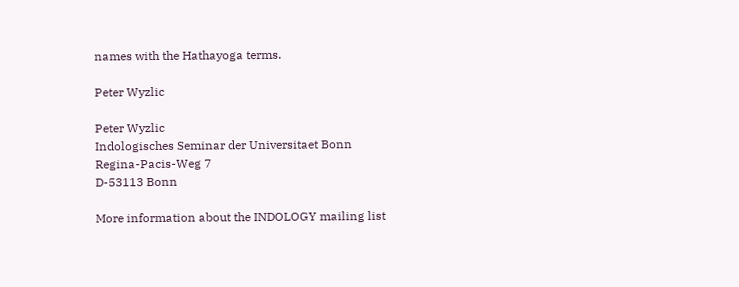names with the Hathayoga terms.

Peter Wyzlic

Peter Wyzlic
Indologisches Seminar der Universitaet Bonn
Regina-Pacis-Weg 7
D-53113 Bonn

More information about the INDOLOGY mailing list